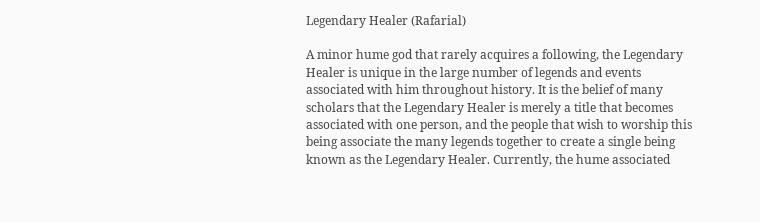Legendary Healer (Rafarial)

A minor hume god that rarely acquires a following, the Legendary Healer is unique in the large number of legends and events associated with him throughout history. It is the belief of many scholars that the Legendary Healer is merely a title that becomes associated with one person, and the people that wish to worship this being associate the many legends together to create a single being known as the Legendary Healer. Currently, the hume associated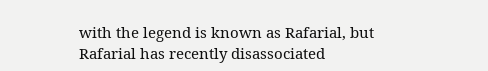with the legend is known as Rafarial, but Rafarial has recently disassociated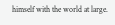himself with the world at large.